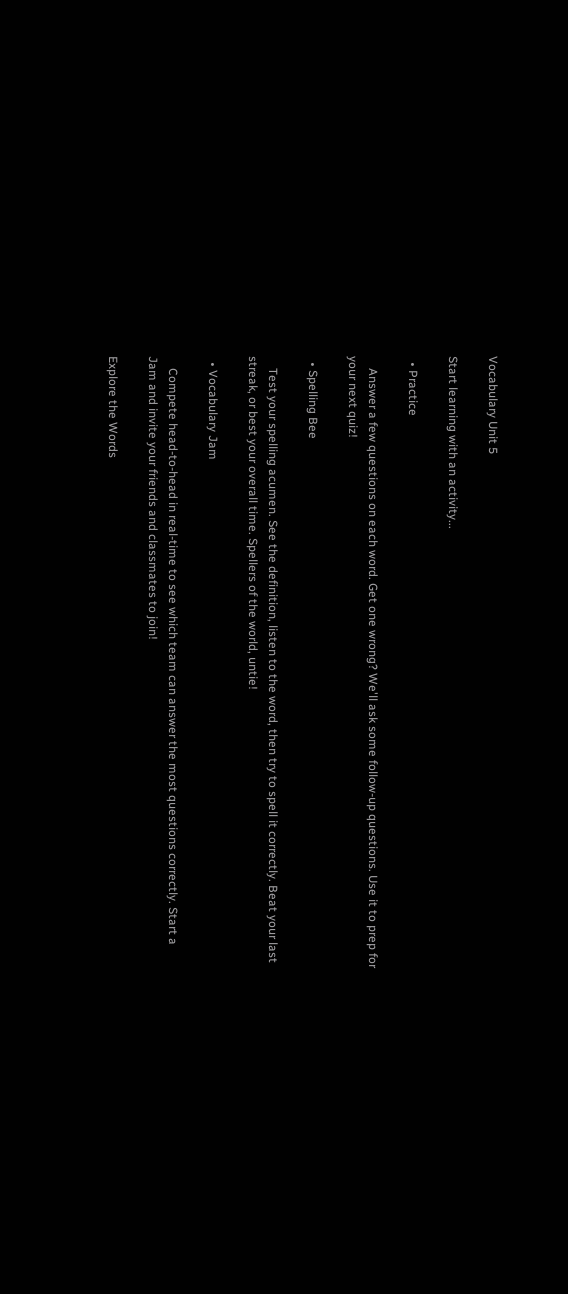Vocabulary Unit 5

Start learning with an activity...

  • Practice

    Answer a few questions on each word. Get one wrong? We'll ask some follow-up questions. Use it to prep for your next quiz!

  • Spelling Bee

    Test your spelling acumen. See the definition, listen to the word, then try to spell it correctly. Beat your last streak, or best your overall time. Spellers of the world, untie!

  • Vocabulary Jam

    Compete head-to-head in real-time to see which team can answer the most questions correctly. Start a Jam and invite your friends and classmates to join!

Explore the Words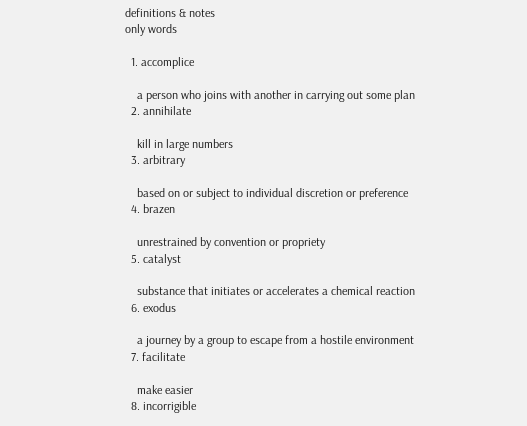definitions & notes
only words

  1. accomplice

    a person who joins with another in carrying out some plan
  2. annihilate

    kill in large numbers
  3. arbitrary

    based on or subject to individual discretion or preference
  4. brazen

    unrestrained by convention or propriety
  5. catalyst

    substance that initiates or accelerates a chemical reaction
  6. exodus

    a journey by a group to escape from a hostile environment
  7. facilitate

    make easier
  8. incorrigible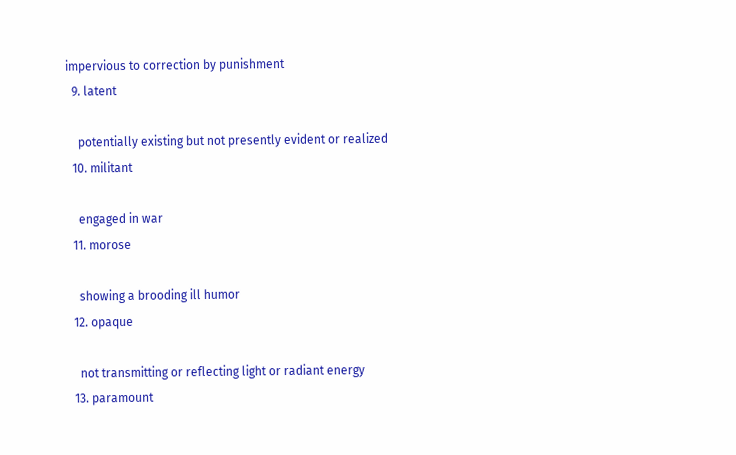impervious to correction by punishment
  9. latent

    potentially existing but not presently evident or realized
  10. militant

    engaged in war
  11. morose

    showing a brooding ill humor
  12. opaque

    not transmitting or reflecting light or radiant energy
  13. paramount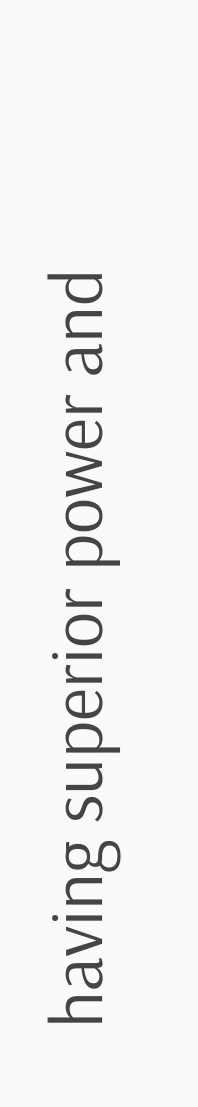having superior power and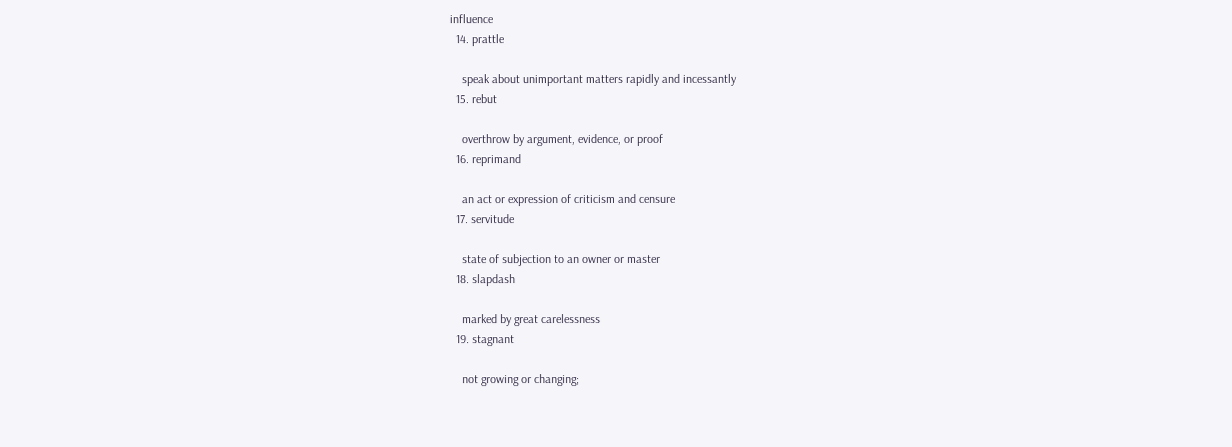influence
  14. prattle

    speak about unimportant matters rapidly and incessantly
  15. rebut

    overthrow by argument, evidence, or proof
  16. reprimand

    an act or expression of criticism and censure
  17. servitude

    state of subjection to an owner or master
  18. slapdash

    marked by great carelessness
  19. stagnant

    not growing or changing;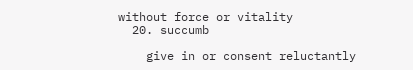without force or vitality
  20. succumb

    give in or consent reluctantly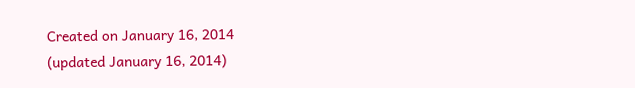Created on January 16, 2014
(updated January 16, 2014)